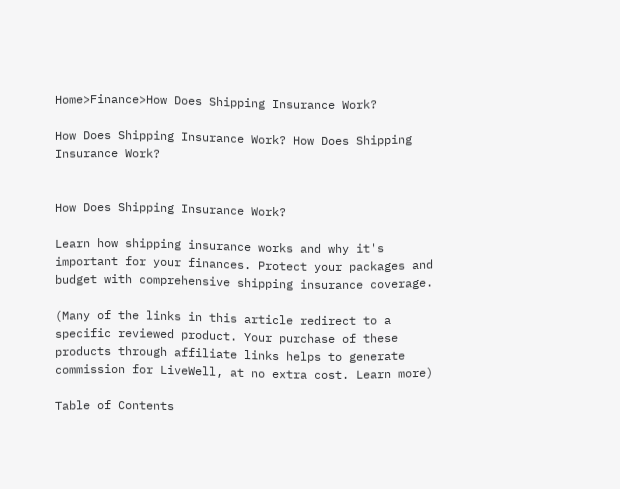Home>Finance>How Does Shipping Insurance Work?

How Does Shipping Insurance Work? How Does Shipping Insurance Work?


How Does Shipping Insurance Work?

Learn how shipping insurance works and why it's important for your finances. Protect your packages and budget with comprehensive shipping insurance coverage.

(Many of the links in this article redirect to a specific reviewed product. Your purchase of these products through affiliate links helps to generate commission for LiveWell, at no extra cost. Learn more)

Table of Contents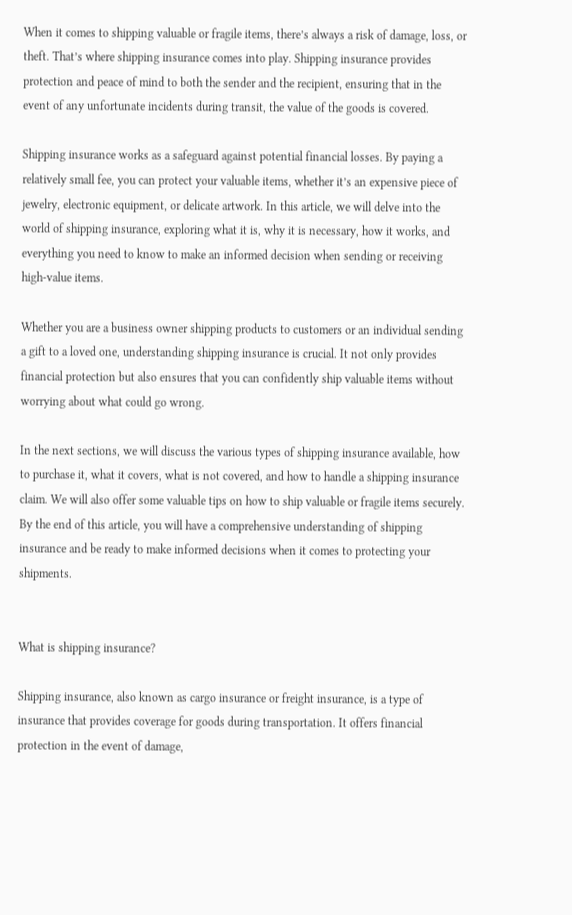When it comes to shipping valuable or fragile items, there’s always a risk of damage, loss, or theft. That’s where shipping insurance comes into play. Shipping insurance provides protection and peace of mind to both the sender and the recipient, ensuring that in the event of any unfortunate incidents during transit, the value of the goods is covered.

Shipping insurance works as a safeguard against potential financial losses. By paying a relatively small fee, you can protect your valuable items, whether it’s an expensive piece of jewelry, electronic equipment, or delicate artwork. In this article, we will delve into the world of shipping insurance, exploring what it is, why it is necessary, how it works, and everything you need to know to make an informed decision when sending or receiving high-value items.

Whether you are a business owner shipping products to customers or an individual sending a gift to a loved one, understanding shipping insurance is crucial. It not only provides financial protection but also ensures that you can confidently ship valuable items without worrying about what could go wrong.

In the next sections, we will discuss the various types of shipping insurance available, how to purchase it, what it covers, what is not covered, and how to handle a shipping insurance claim. We will also offer some valuable tips on how to ship valuable or fragile items securely. By the end of this article, you will have a comprehensive understanding of shipping insurance and be ready to make informed decisions when it comes to protecting your shipments.


What is shipping insurance?

Shipping insurance, also known as cargo insurance or freight insurance, is a type of insurance that provides coverage for goods during transportation. It offers financial protection in the event of damage,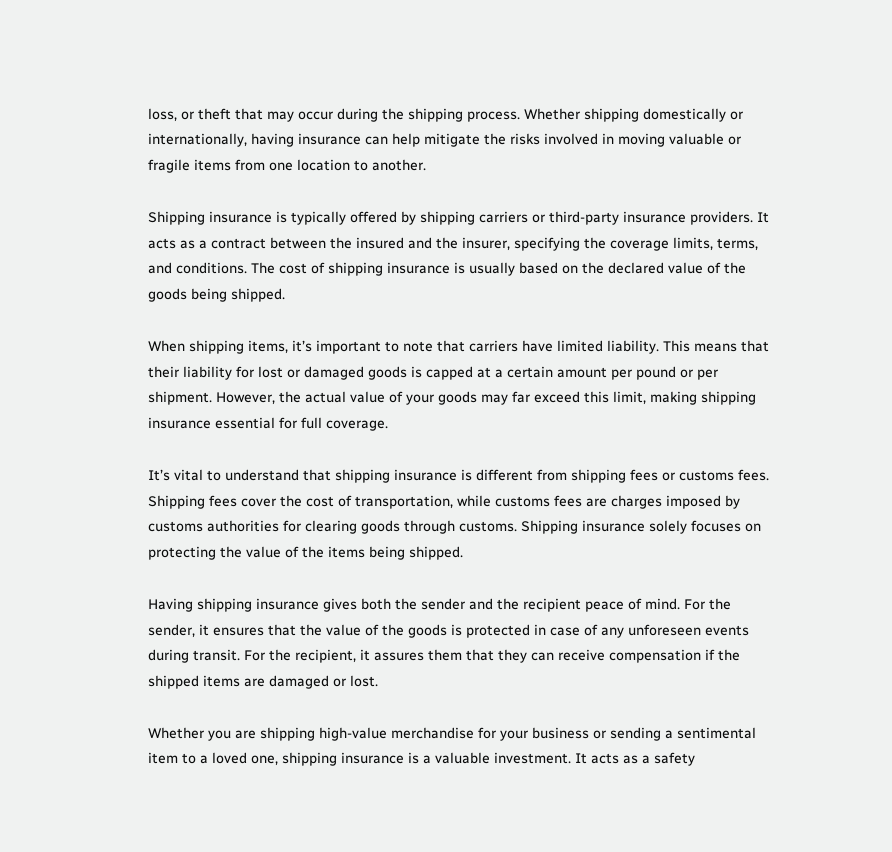loss, or theft that may occur during the shipping process. Whether shipping domestically or internationally, having insurance can help mitigate the risks involved in moving valuable or fragile items from one location to another.

Shipping insurance is typically offered by shipping carriers or third-party insurance providers. It acts as a contract between the insured and the insurer, specifying the coverage limits, terms, and conditions. The cost of shipping insurance is usually based on the declared value of the goods being shipped.

When shipping items, it’s important to note that carriers have limited liability. This means that their liability for lost or damaged goods is capped at a certain amount per pound or per shipment. However, the actual value of your goods may far exceed this limit, making shipping insurance essential for full coverage.

It’s vital to understand that shipping insurance is different from shipping fees or customs fees. Shipping fees cover the cost of transportation, while customs fees are charges imposed by customs authorities for clearing goods through customs. Shipping insurance solely focuses on protecting the value of the items being shipped.

Having shipping insurance gives both the sender and the recipient peace of mind. For the sender, it ensures that the value of the goods is protected in case of any unforeseen events during transit. For the recipient, it assures them that they can receive compensation if the shipped items are damaged or lost.

Whether you are shipping high-value merchandise for your business or sending a sentimental item to a loved one, shipping insurance is a valuable investment. It acts as a safety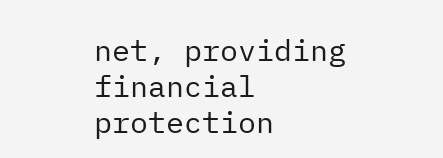net, providing financial protection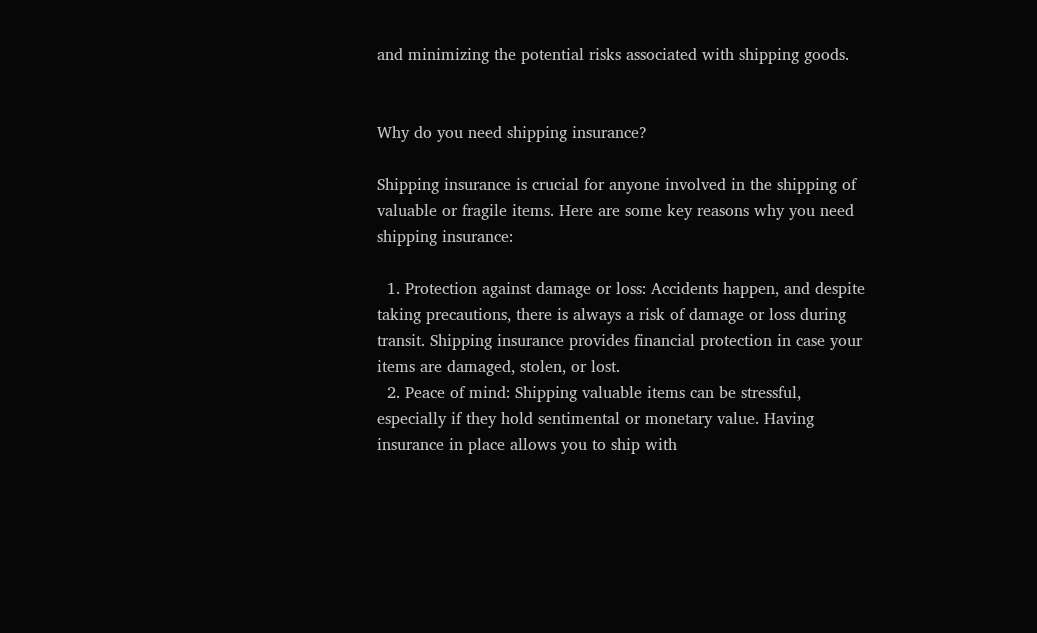and minimizing the potential risks associated with shipping goods.


Why do you need shipping insurance?

Shipping insurance is crucial for anyone involved in the shipping of valuable or fragile items. Here are some key reasons why you need shipping insurance:

  1. Protection against damage or loss: Accidents happen, and despite taking precautions, there is always a risk of damage or loss during transit. Shipping insurance provides financial protection in case your items are damaged, stolen, or lost.
  2. Peace of mind: Shipping valuable items can be stressful, especially if they hold sentimental or monetary value. Having insurance in place allows you to ship with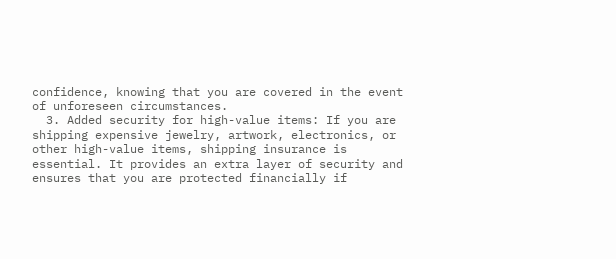confidence, knowing that you are covered in the event of unforeseen circumstances.
  3. Added security for high-value items: If you are shipping expensive jewelry, artwork, electronics, or other high-value items, shipping insurance is essential. It provides an extra layer of security and ensures that you are protected financially if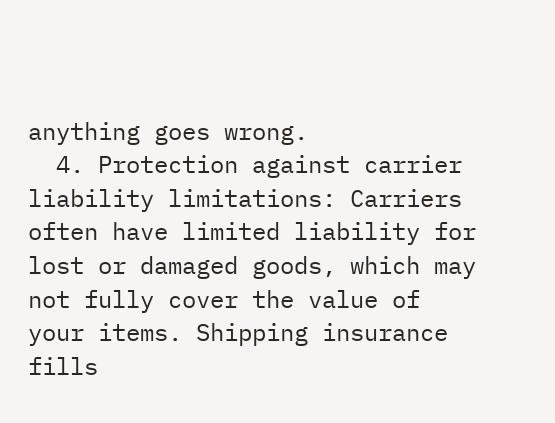anything goes wrong.
  4. Protection against carrier liability limitations: Carriers often have limited liability for lost or damaged goods, which may not fully cover the value of your items. Shipping insurance fills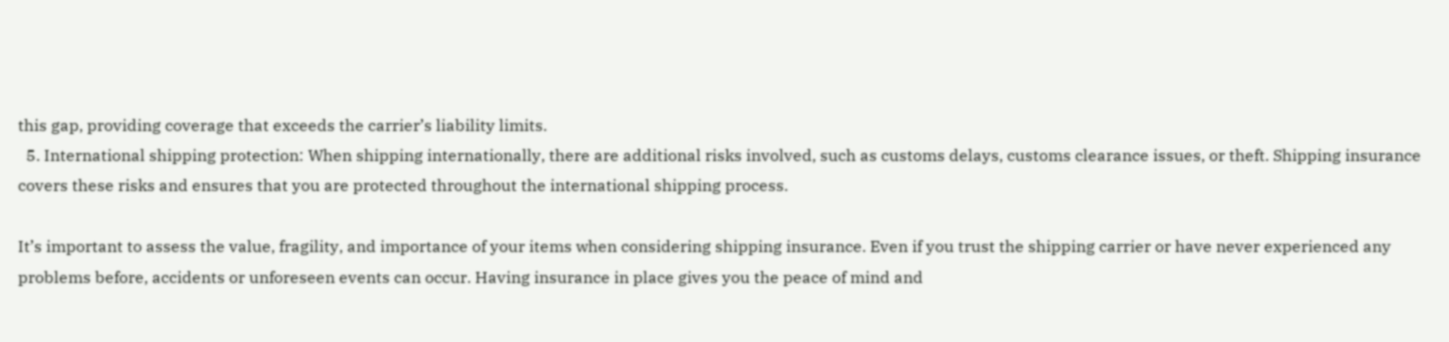this gap, providing coverage that exceeds the carrier’s liability limits.
  5. International shipping protection: When shipping internationally, there are additional risks involved, such as customs delays, customs clearance issues, or theft. Shipping insurance covers these risks and ensures that you are protected throughout the international shipping process.

It’s important to assess the value, fragility, and importance of your items when considering shipping insurance. Even if you trust the shipping carrier or have never experienced any problems before, accidents or unforeseen events can occur. Having insurance in place gives you the peace of mind and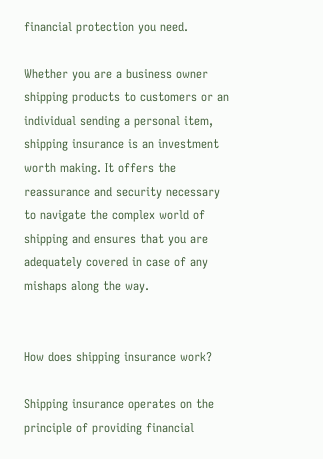financial protection you need.

Whether you are a business owner shipping products to customers or an individual sending a personal item, shipping insurance is an investment worth making. It offers the reassurance and security necessary to navigate the complex world of shipping and ensures that you are adequately covered in case of any mishaps along the way.


How does shipping insurance work?

Shipping insurance operates on the principle of providing financial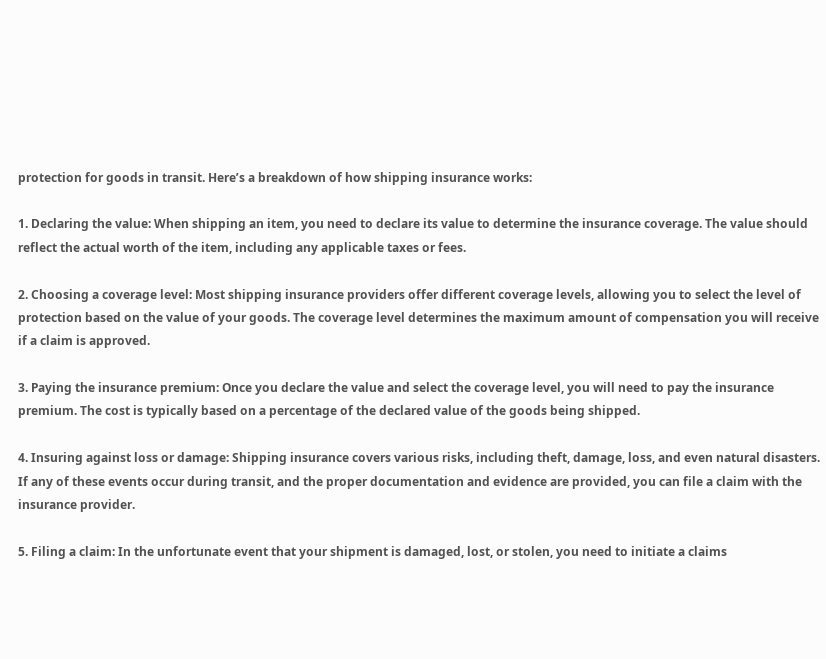protection for goods in transit. Here’s a breakdown of how shipping insurance works:

1. Declaring the value: When shipping an item, you need to declare its value to determine the insurance coverage. The value should reflect the actual worth of the item, including any applicable taxes or fees.

2. Choosing a coverage level: Most shipping insurance providers offer different coverage levels, allowing you to select the level of protection based on the value of your goods. The coverage level determines the maximum amount of compensation you will receive if a claim is approved.

3. Paying the insurance premium: Once you declare the value and select the coverage level, you will need to pay the insurance premium. The cost is typically based on a percentage of the declared value of the goods being shipped.

4. Insuring against loss or damage: Shipping insurance covers various risks, including theft, damage, loss, and even natural disasters. If any of these events occur during transit, and the proper documentation and evidence are provided, you can file a claim with the insurance provider.

5. Filing a claim: In the unfortunate event that your shipment is damaged, lost, or stolen, you need to initiate a claims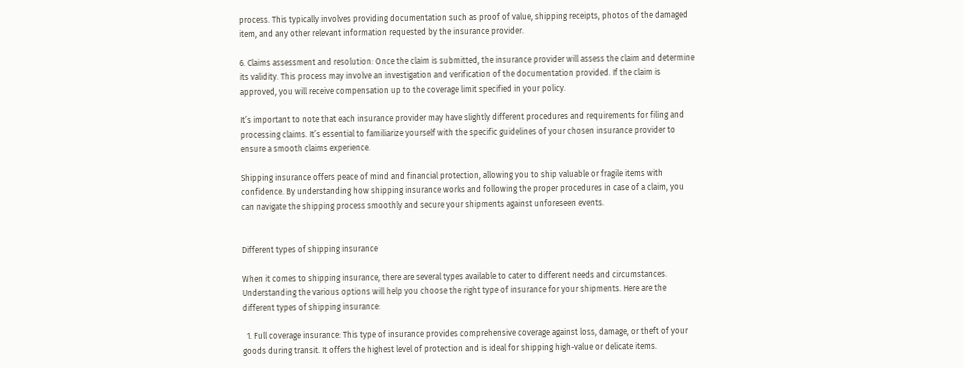process. This typically involves providing documentation such as proof of value, shipping receipts, photos of the damaged item, and any other relevant information requested by the insurance provider.

6. Claims assessment and resolution: Once the claim is submitted, the insurance provider will assess the claim and determine its validity. This process may involve an investigation and verification of the documentation provided. If the claim is approved, you will receive compensation up to the coverage limit specified in your policy.

It’s important to note that each insurance provider may have slightly different procedures and requirements for filing and processing claims. It’s essential to familiarize yourself with the specific guidelines of your chosen insurance provider to ensure a smooth claims experience.

Shipping insurance offers peace of mind and financial protection, allowing you to ship valuable or fragile items with confidence. By understanding how shipping insurance works and following the proper procedures in case of a claim, you can navigate the shipping process smoothly and secure your shipments against unforeseen events.


Different types of shipping insurance

When it comes to shipping insurance, there are several types available to cater to different needs and circumstances. Understanding the various options will help you choose the right type of insurance for your shipments. Here are the different types of shipping insurance:

  1. Full coverage insurance: This type of insurance provides comprehensive coverage against loss, damage, or theft of your goods during transit. It offers the highest level of protection and is ideal for shipping high-value or delicate items.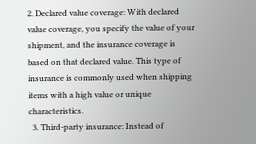2. Declared value coverage: With declared value coverage, you specify the value of your shipment, and the insurance coverage is based on that declared value. This type of insurance is commonly used when shipping items with a high value or unique characteristics.
  3. Third-party insurance: Instead of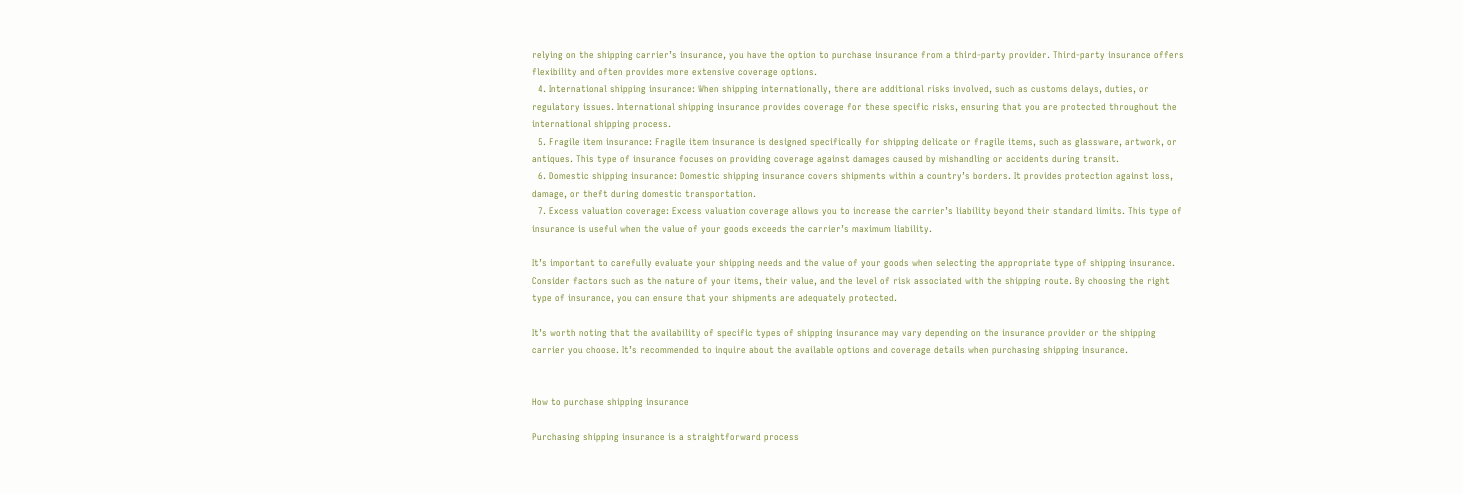relying on the shipping carrier’s insurance, you have the option to purchase insurance from a third-party provider. Third-party insurance offers flexibility and often provides more extensive coverage options.
  4. International shipping insurance: When shipping internationally, there are additional risks involved, such as customs delays, duties, or regulatory issues. International shipping insurance provides coverage for these specific risks, ensuring that you are protected throughout the international shipping process.
  5. Fragile item insurance: Fragile item insurance is designed specifically for shipping delicate or fragile items, such as glassware, artwork, or antiques. This type of insurance focuses on providing coverage against damages caused by mishandling or accidents during transit.
  6. Domestic shipping insurance: Domestic shipping insurance covers shipments within a country’s borders. It provides protection against loss, damage, or theft during domestic transportation.
  7. Excess valuation coverage: Excess valuation coverage allows you to increase the carrier’s liability beyond their standard limits. This type of insurance is useful when the value of your goods exceeds the carrier’s maximum liability.

It’s important to carefully evaluate your shipping needs and the value of your goods when selecting the appropriate type of shipping insurance. Consider factors such as the nature of your items, their value, and the level of risk associated with the shipping route. By choosing the right type of insurance, you can ensure that your shipments are adequately protected.

It’s worth noting that the availability of specific types of shipping insurance may vary depending on the insurance provider or the shipping carrier you choose. It’s recommended to inquire about the available options and coverage details when purchasing shipping insurance.


How to purchase shipping insurance

Purchasing shipping insurance is a straightforward process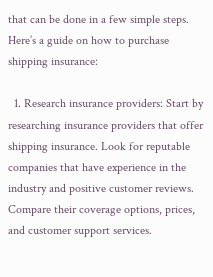that can be done in a few simple steps. Here’s a guide on how to purchase shipping insurance:

  1. Research insurance providers: Start by researching insurance providers that offer shipping insurance. Look for reputable companies that have experience in the industry and positive customer reviews. Compare their coverage options, prices, and customer support services.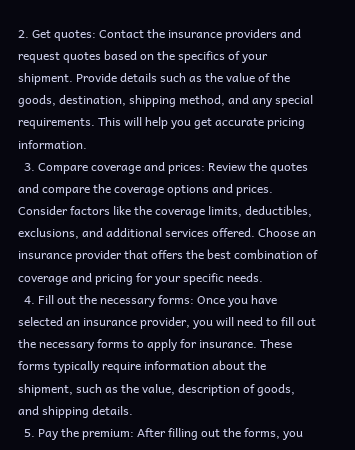2. Get quotes: Contact the insurance providers and request quotes based on the specifics of your shipment. Provide details such as the value of the goods, destination, shipping method, and any special requirements. This will help you get accurate pricing information.
  3. Compare coverage and prices: Review the quotes and compare the coverage options and prices. Consider factors like the coverage limits, deductibles, exclusions, and additional services offered. Choose an insurance provider that offers the best combination of coverage and pricing for your specific needs.
  4. Fill out the necessary forms: Once you have selected an insurance provider, you will need to fill out the necessary forms to apply for insurance. These forms typically require information about the shipment, such as the value, description of goods, and shipping details.
  5. Pay the premium: After filling out the forms, you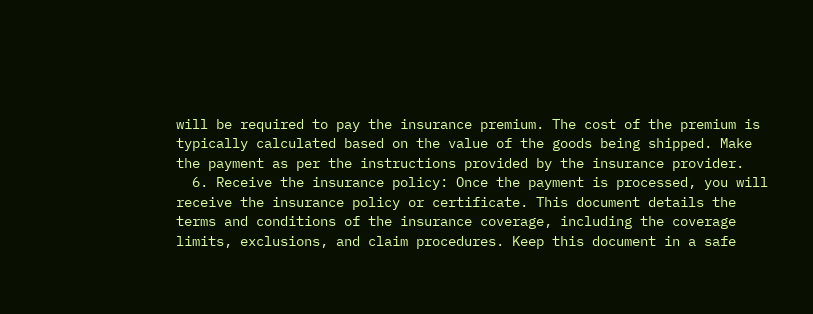will be required to pay the insurance premium. The cost of the premium is typically calculated based on the value of the goods being shipped. Make the payment as per the instructions provided by the insurance provider.
  6. Receive the insurance policy: Once the payment is processed, you will receive the insurance policy or certificate. This document details the terms and conditions of the insurance coverage, including the coverage limits, exclusions, and claim procedures. Keep this document in a safe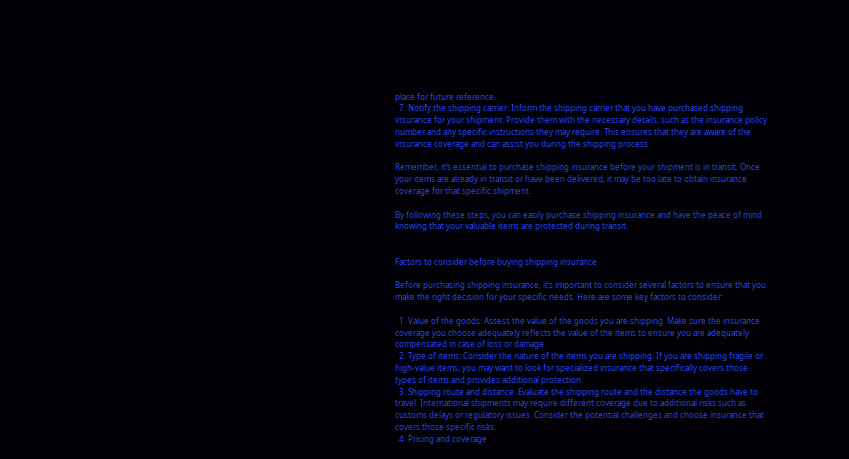place for future reference.
  7. Notify the shipping carrier: Inform the shipping carrier that you have purchased shipping insurance for your shipment. Provide them with the necessary details, such as the insurance policy number and any specific instructions they may require. This ensures that they are aware of the insurance coverage and can assist you during the shipping process.

Remember, it’s essential to purchase shipping insurance before your shipment is in transit. Once your items are already in transit or have been delivered, it may be too late to obtain insurance coverage for that specific shipment.

By following these steps, you can easily purchase shipping insurance and have the peace of mind knowing that your valuable items are protected during transit.


Factors to consider before buying shipping insurance

Before purchasing shipping insurance, it’s important to consider several factors to ensure that you make the right decision for your specific needs. Here are some key factors to consider:

  1. Value of the goods: Assess the value of the goods you are shipping. Make sure the insurance coverage you choose adequately reflects the value of the items to ensure you are adequately compensated in case of loss or damage.
  2. Type of items: Consider the nature of the items you are shipping. If you are shipping fragile or high-value items, you may want to look for specialized insurance that specifically covers those types of items and provides additional protection.
  3. Shipping route and distance: Evaluate the shipping route and the distance the goods have to travel. International shipments may require different coverage due to additional risks such as customs delays or regulatory issues. Consider the potential challenges and choose insurance that covers those specific risks.
  4. Pricing and coverage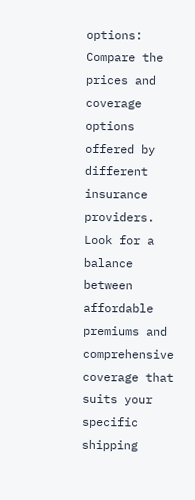options: Compare the prices and coverage options offered by different insurance providers. Look for a balance between affordable premiums and comprehensive coverage that suits your specific shipping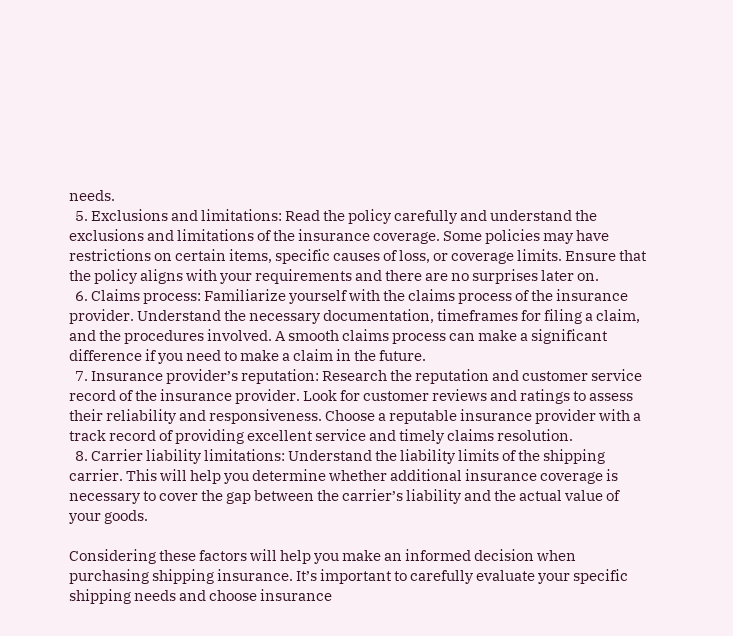needs.
  5. Exclusions and limitations: Read the policy carefully and understand the exclusions and limitations of the insurance coverage. Some policies may have restrictions on certain items, specific causes of loss, or coverage limits. Ensure that the policy aligns with your requirements and there are no surprises later on.
  6. Claims process: Familiarize yourself with the claims process of the insurance provider. Understand the necessary documentation, timeframes for filing a claim, and the procedures involved. A smooth claims process can make a significant difference if you need to make a claim in the future.
  7. Insurance provider’s reputation: Research the reputation and customer service record of the insurance provider. Look for customer reviews and ratings to assess their reliability and responsiveness. Choose a reputable insurance provider with a track record of providing excellent service and timely claims resolution.
  8. Carrier liability limitations: Understand the liability limits of the shipping carrier. This will help you determine whether additional insurance coverage is necessary to cover the gap between the carrier’s liability and the actual value of your goods.

Considering these factors will help you make an informed decision when purchasing shipping insurance. It’s important to carefully evaluate your specific shipping needs and choose insurance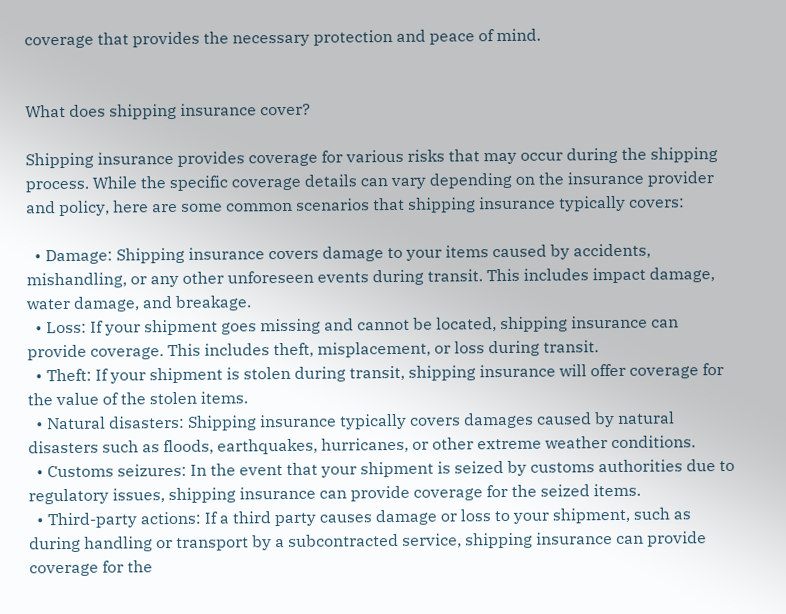coverage that provides the necessary protection and peace of mind.


What does shipping insurance cover?

Shipping insurance provides coverage for various risks that may occur during the shipping process. While the specific coverage details can vary depending on the insurance provider and policy, here are some common scenarios that shipping insurance typically covers:

  • Damage: Shipping insurance covers damage to your items caused by accidents, mishandling, or any other unforeseen events during transit. This includes impact damage, water damage, and breakage.
  • Loss: If your shipment goes missing and cannot be located, shipping insurance can provide coverage. This includes theft, misplacement, or loss during transit.
  • Theft: If your shipment is stolen during transit, shipping insurance will offer coverage for the value of the stolen items.
  • Natural disasters: Shipping insurance typically covers damages caused by natural disasters such as floods, earthquakes, hurricanes, or other extreme weather conditions.
  • Customs seizures: In the event that your shipment is seized by customs authorities due to regulatory issues, shipping insurance can provide coverage for the seized items.
  • Third-party actions: If a third party causes damage or loss to your shipment, such as during handling or transport by a subcontracted service, shipping insurance can provide coverage for the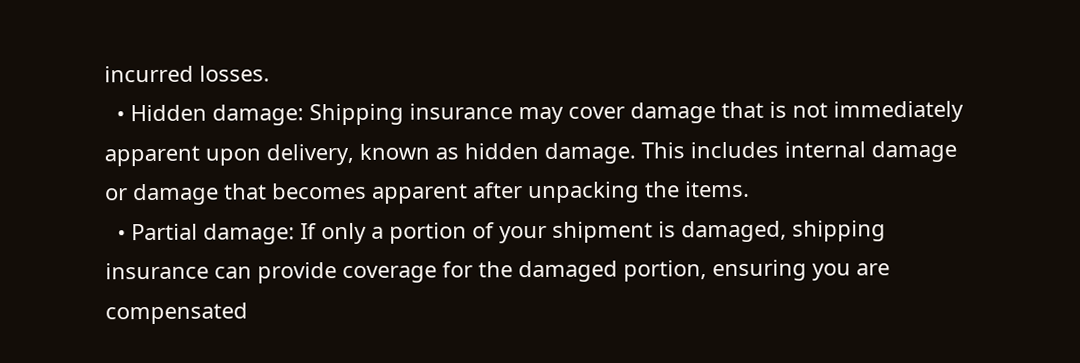incurred losses.
  • Hidden damage: Shipping insurance may cover damage that is not immediately apparent upon delivery, known as hidden damage. This includes internal damage or damage that becomes apparent after unpacking the items.
  • Partial damage: If only a portion of your shipment is damaged, shipping insurance can provide coverage for the damaged portion, ensuring you are compensated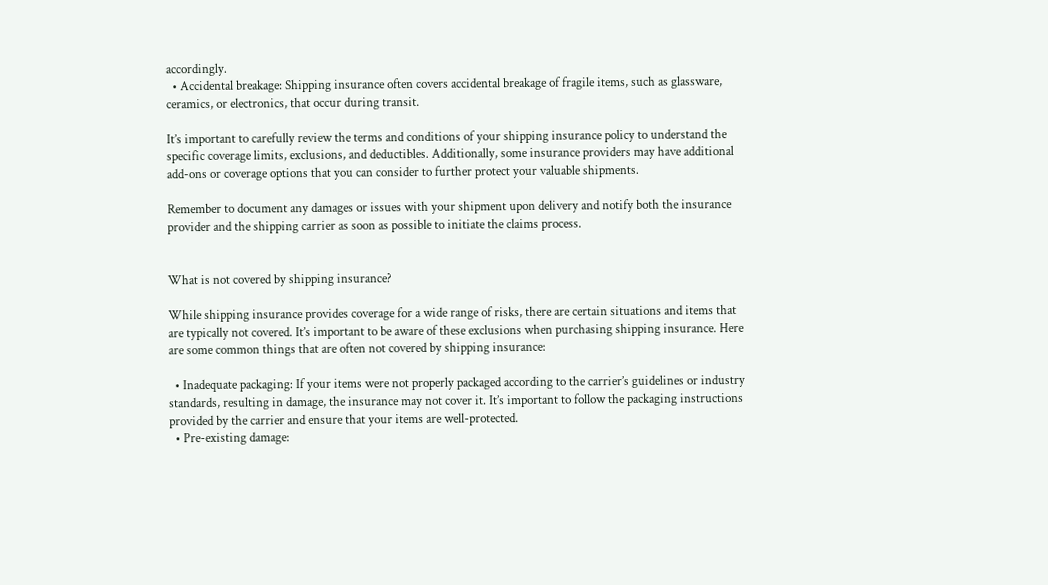accordingly.
  • Accidental breakage: Shipping insurance often covers accidental breakage of fragile items, such as glassware, ceramics, or electronics, that occur during transit.

It’s important to carefully review the terms and conditions of your shipping insurance policy to understand the specific coverage limits, exclusions, and deductibles. Additionally, some insurance providers may have additional add-ons or coverage options that you can consider to further protect your valuable shipments.

Remember to document any damages or issues with your shipment upon delivery and notify both the insurance provider and the shipping carrier as soon as possible to initiate the claims process.


What is not covered by shipping insurance?

While shipping insurance provides coverage for a wide range of risks, there are certain situations and items that are typically not covered. It’s important to be aware of these exclusions when purchasing shipping insurance. Here are some common things that are often not covered by shipping insurance:

  • Inadequate packaging: If your items were not properly packaged according to the carrier’s guidelines or industry standards, resulting in damage, the insurance may not cover it. It’s important to follow the packaging instructions provided by the carrier and ensure that your items are well-protected.
  • Pre-existing damage: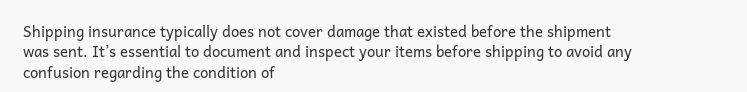Shipping insurance typically does not cover damage that existed before the shipment was sent. It’s essential to document and inspect your items before shipping to avoid any confusion regarding the condition of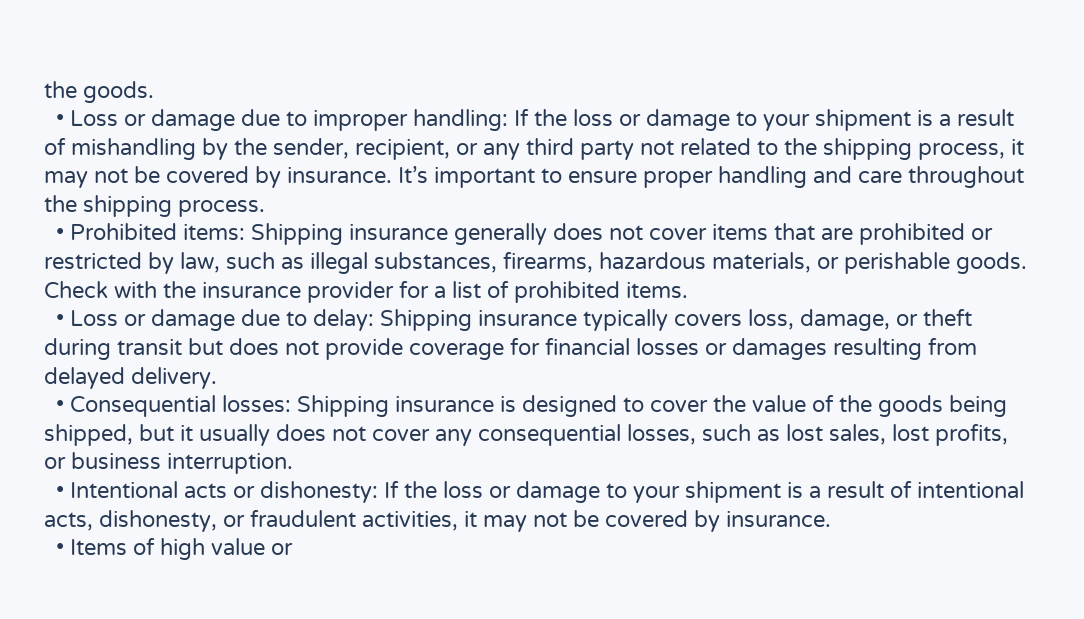the goods.
  • Loss or damage due to improper handling: If the loss or damage to your shipment is a result of mishandling by the sender, recipient, or any third party not related to the shipping process, it may not be covered by insurance. It’s important to ensure proper handling and care throughout the shipping process.
  • Prohibited items: Shipping insurance generally does not cover items that are prohibited or restricted by law, such as illegal substances, firearms, hazardous materials, or perishable goods. Check with the insurance provider for a list of prohibited items.
  • Loss or damage due to delay: Shipping insurance typically covers loss, damage, or theft during transit but does not provide coverage for financial losses or damages resulting from delayed delivery.
  • Consequential losses: Shipping insurance is designed to cover the value of the goods being shipped, but it usually does not cover any consequential losses, such as lost sales, lost profits, or business interruption.
  • Intentional acts or dishonesty: If the loss or damage to your shipment is a result of intentional acts, dishonesty, or fraudulent activities, it may not be covered by insurance.
  • Items of high value or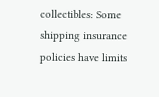collectibles: Some shipping insurance policies have limits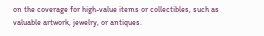on the coverage for high-value items or collectibles, such as valuable artwork, jewelry, or antiques.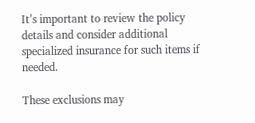It’s important to review the policy details and consider additional specialized insurance for such items if needed.

These exclusions may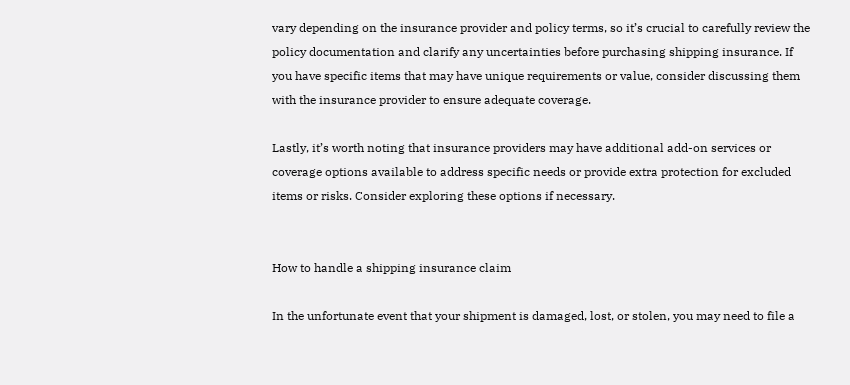vary depending on the insurance provider and policy terms, so it’s crucial to carefully review the policy documentation and clarify any uncertainties before purchasing shipping insurance. If you have specific items that may have unique requirements or value, consider discussing them with the insurance provider to ensure adequate coverage.

Lastly, it’s worth noting that insurance providers may have additional add-on services or coverage options available to address specific needs or provide extra protection for excluded items or risks. Consider exploring these options if necessary.


How to handle a shipping insurance claim

In the unfortunate event that your shipment is damaged, lost, or stolen, you may need to file a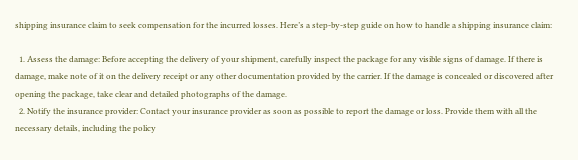shipping insurance claim to seek compensation for the incurred losses. Here’s a step-by-step guide on how to handle a shipping insurance claim:

  1. Assess the damage: Before accepting the delivery of your shipment, carefully inspect the package for any visible signs of damage. If there is damage, make note of it on the delivery receipt or any other documentation provided by the carrier. If the damage is concealed or discovered after opening the package, take clear and detailed photographs of the damage.
  2. Notify the insurance provider: Contact your insurance provider as soon as possible to report the damage or loss. Provide them with all the necessary details, including the policy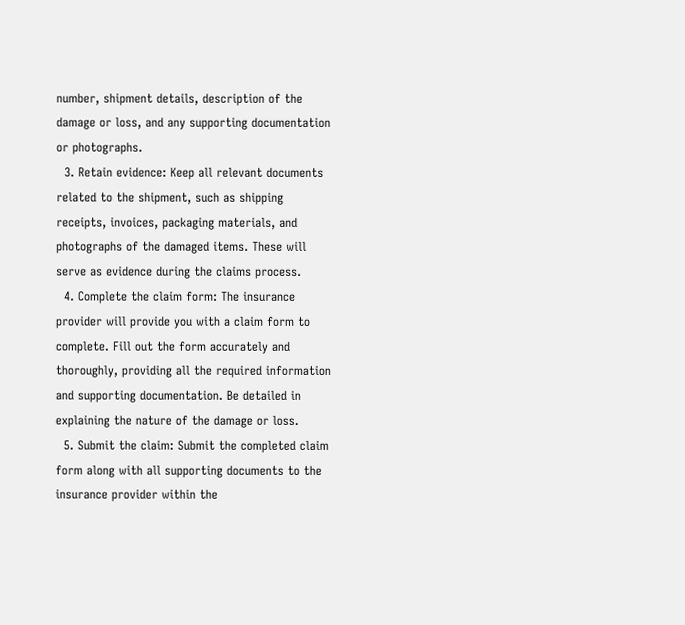number, shipment details, description of the damage or loss, and any supporting documentation or photographs.
  3. Retain evidence: Keep all relevant documents related to the shipment, such as shipping receipts, invoices, packaging materials, and photographs of the damaged items. These will serve as evidence during the claims process.
  4. Complete the claim form: The insurance provider will provide you with a claim form to complete. Fill out the form accurately and thoroughly, providing all the required information and supporting documentation. Be detailed in explaining the nature of the damage or loss.
  5. Submit the claim: Submit the completed claim form along with all supporting documents to the insurance provider within the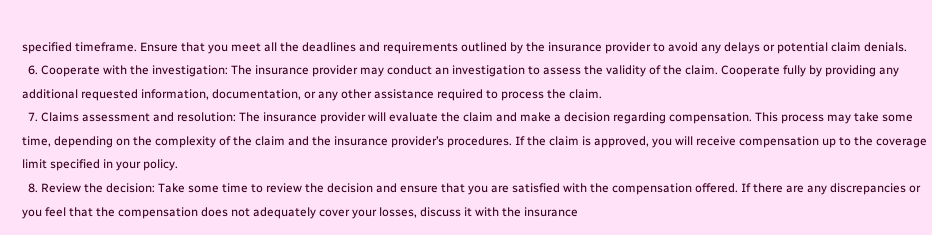specified timeframe. Ensure that you meet all the deadlines and requirements outlined by the insurance provider to avoid any delays or potential claim denials.
  6. Cooperate with the investigation: The insurance provider may conduct an investigation to assess the validity of the claim. Cooperate fully by providing any additional requested information, documentation, or any other assistance required to process the claim.
  7. Claims assessment and resolution: The insurance provider will evaluate the claim and make a decision regarding compensation. This process may take some time, depending on the complexity of the claim and the insurance provider’s procedures. If the claim is approved, you will receive compensation up to the coverage limit specified in your policy.
  8. Review the decision: Take some time to review the decision and ensure that you are satisfied with the compensation offered. If there are any discrepancies or you feel that the compensation does not adequately cover your losses, discuss it with the insurance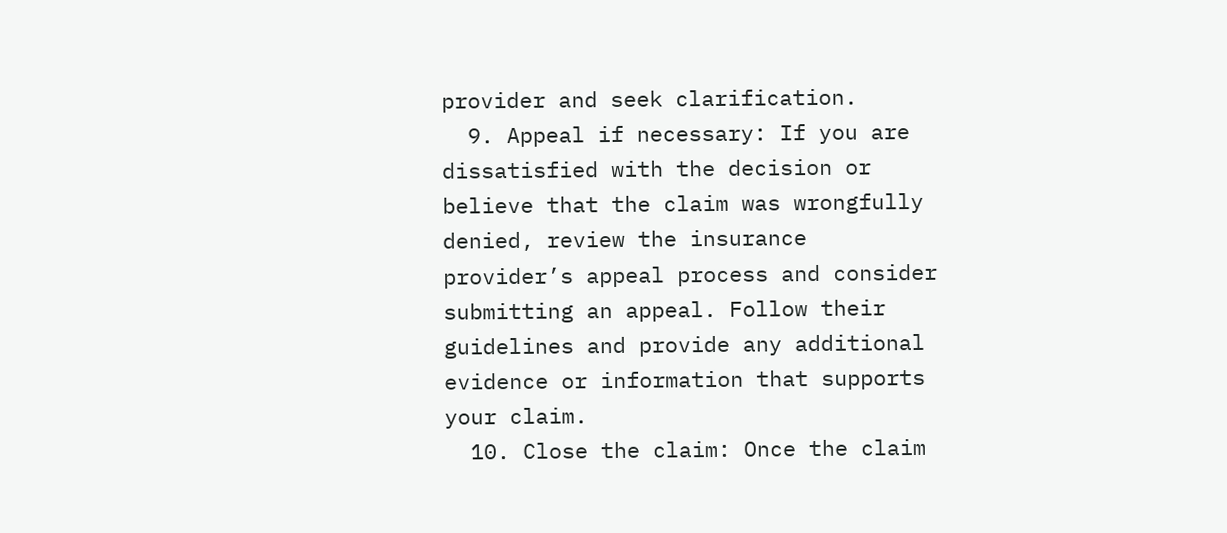provider and seek clarification.
  9. Appeal if necessary: If you are dissatisfied with the decision or believe that the claim was wrongfully denied, review the insurance provider’s appeal process and consider submitting an appeal. Follow their guidelines and provide any additional evidence or information that supports your claim.
  10. Close the claim: Once the claim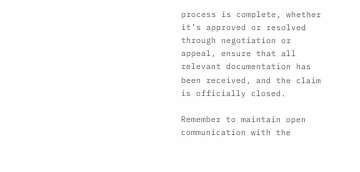process is complete, whether it’s approved or resolved through negotiation or appeal, ensure that all relevant documentation has been received, and the claim is officially closed.

Remember to maintain open communication with the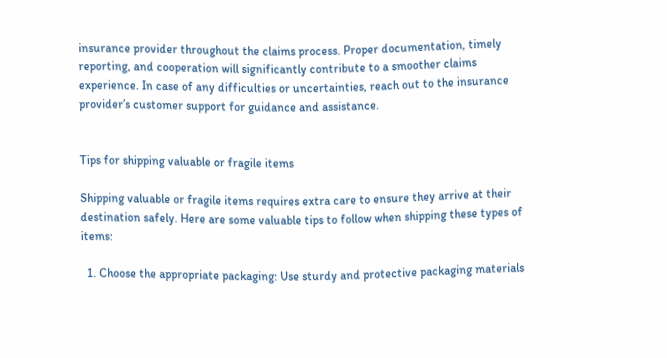insurance provider throughout the claims process. Proper documentation, timely reporting, and cooperation will significantly contribute to a smoother claims experience. In case of any difficulties or uncertainties, reach out to the insurance provider’s customer support for guidance and assistance.


Tips for shipping valuable or fragile items

Shipping valuable or fragile items requires extra care to ensure they arrive at their destination safely. Here are some valuable tips to follow when shipping these types of items:

  1. Choose the appropriate packaging: Use sturdy and protective packaging materials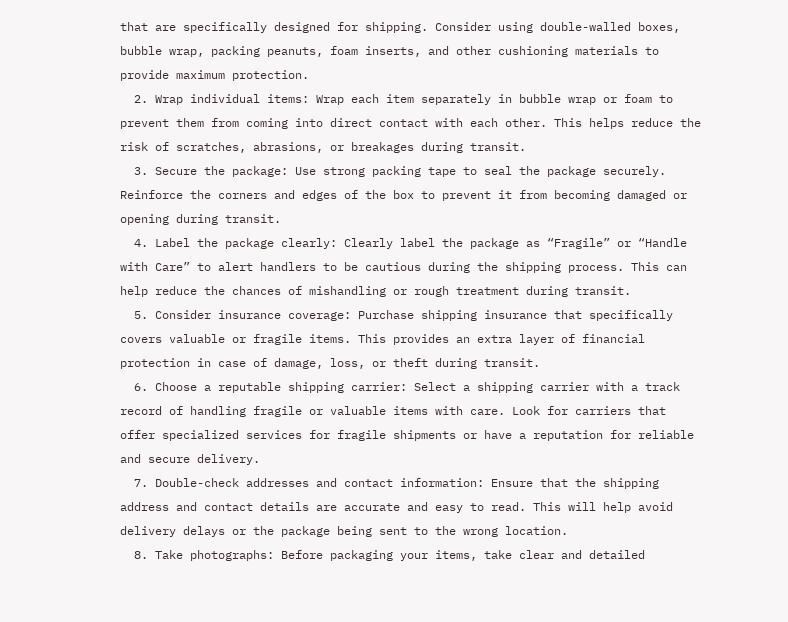that are specifically designed for shipping. Consider using double-walled boxes, bubble wrap, packing peanuts, foam inserts, and other cushioning materials to provide maximum protection.
  2. Wrap individual items: Wrap each item separately in bubble wrap or foam to prevent them from coming into direct contact with each other. This helps reduce the risk of scratches, abrasions, or breakages during transit.
  3. Secure the package: Use strong packing tape to seal the package securely. Reinforce the corners and edges of the box to prevent it from becoming damaged or opening during transit.
  4. Label the package clearly: Clearly label the package as “Fragile” or “Handle with Care” to alert handlers to be cautious during the shipping process. This can help reduce the chances of mishandling or rough treatment during transit.
  5. Consider insurance coverage: Purchase shipping insurance that specifically covers valuable or fragile items. This provides an extra layer of financial protection in case of damage, loss, or theft during transit.
  6. Choose a reputable shipping carrier: Select a shipping carrier with a track record of handling fragile or valuable items with care. Look for carriers that offer specialized services for fragile shipments or have a reputation for reliable and secure delivery.
  7. Double-check addresses and contact information: Ensure that the shipping address and contact details are accurate and easy to read. This will help avoid delivery delays or the package being sent to the wrong location.
  8. Take photographs: Before packaging your items, take clear and detailed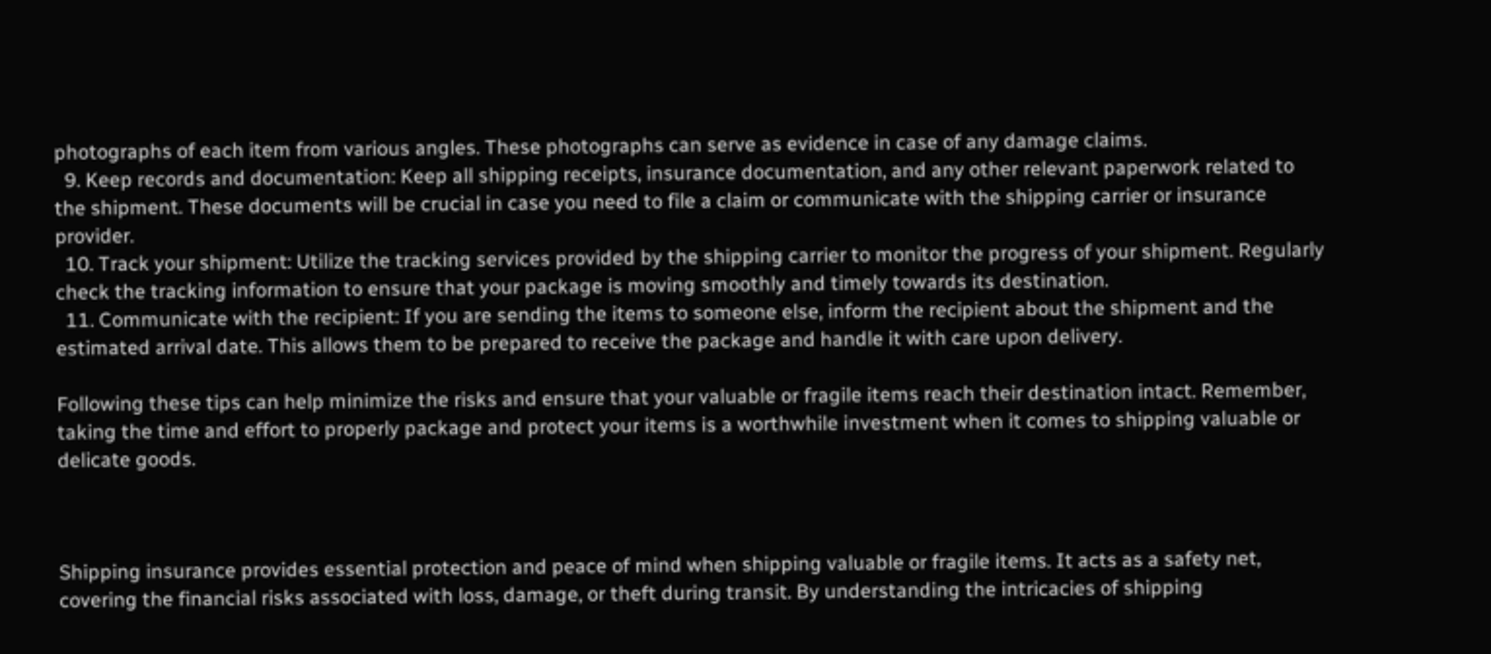photographs of each item from various angles. These photographs can serve as evidence in case of any damage claims.
  9. Keep records and documentation: Keep all shipping receipts, insurance documentation, and any other relevant paperwork related to the shipment. These documents will be crucial in case you need to file a claim or communicate with the shipping carrier or insurance provider.
  10. Track your shipment: Utilize the tracking services provided by the shipping carrier to monitor the progress of your shipment. Regularly check the tracking information to ensure that your package is moving smoothly and timely towards its destination.
  11. Communicate with the recipient: If you are sending the items to someone else, inform the recipient about the shipment and the estimated arrival date. This allows them to be prepared to receive the package and handle it with care upon delivery.

Following these tips can help minimize the risks and ensure that your valuable or fragile items reach their destination intact. Remember, taking the time and effort to properly package and protect your items is a worthwhile investment when it comes to shipping valuable or delicate goods.



Shipping insurance provides essential protection and peace of mind when shipping valuable or fragile items. It acts as a safety net, covering the financial risks associated with loss, damage, or theft during transit. By understanding the intricacies of shipping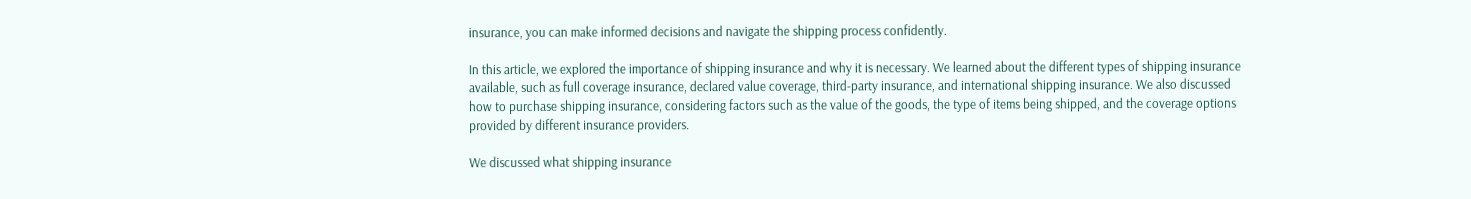insurance, you can make informed decisions and navigate the shipping process confidently.

In this article, we explored the importance of shipping insurance and why it is necessary. We learned about the different types of shipping insurance available, such as full coverage insurance, declared value coverage, third-party insurance, and international shipping insurance. We also discussed how to purchase shipping insurance, considering factors such as the value of the goods, the type of items being shipped, and the coverage options provided by different insurance providers.

We discussed what shipping insurance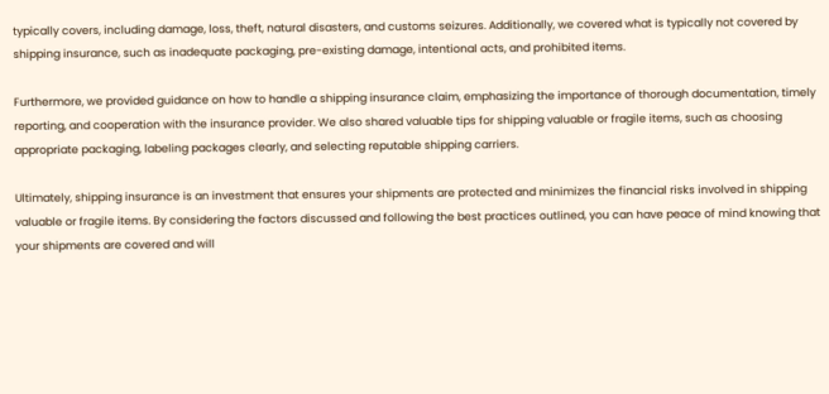typically covers, including damage, loss, theft, natural disasters, and customs seizures. Additionally, we covered what is typically not covered by shipping insurance, such as inadequate packaging, pre-existing damage, intentional acts, and prohibited items.

Furthermore, we provided guidance on how to handle a shipping insurance claim, emphasizing the importance of thorough documentation, timely reporting, and cooperation with the insurance provider. We also shared valuable tips for shipping valuable or fragile items, such as choosing appropriate packaging, labeling packages clearly, and selecting reputable shipping carriers.

Ultimately, shipping insurance is an investment that ensures your shipments are protected and minimizes the financial risks involved in shipping valuable or fragile items. By considering the factors discussed and following the best practices outlined, you can have peace of mind knowing that your shipments are covered and will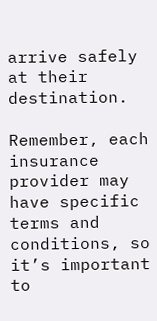arrive safely at their destination.

Remember, each insurance provider may have specific terms and conditions, so it’s important to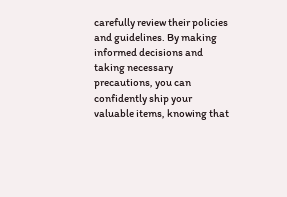carefully review their policies and guidelines. By making informed decisions and taking necessary precautions, you can confidently ship your valuable items, knowing that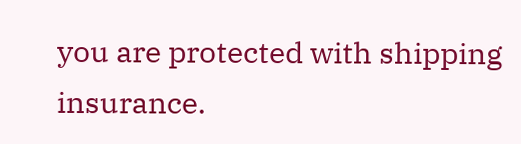you are protected with shipping insurance.